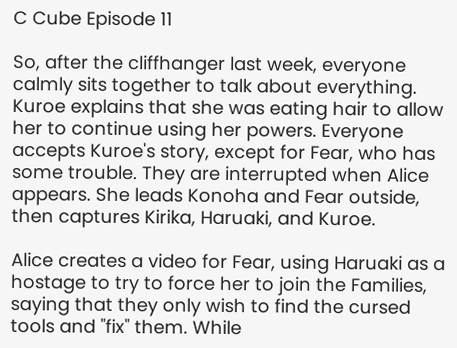C Cube Episode 11

So, after the cliffhanger last week, everyone calmly sits together to talk about everything. Kuroe explains that she was eating hair to allow her to continue using her powers. Everyone accepts Kuroe's story, except for Fear, who has some trouble. They are interrupted when Alice appears. She leads Konoha and Fear outside, then captures Kirika, Haruaki, and Kuroe.

Alice creates a video for Fear, using Haruaki as a hostage to try to force her to join the Families, saying that they only wish to find the cursed tools and "fix" them. While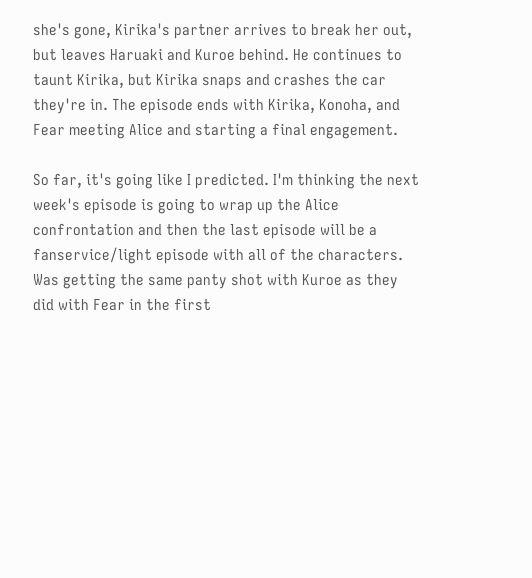she's gone, Kirika's partner arrives to break her out, but leaves Haruaki and Kuroe behind. He continues to taunt Kirika, but Kirika snaps and crashes the car they're in. The episode ends with Kirika, Konoha, and Fear meeting Alice and starting a final engagement.

So far, it's going like I predicted. I'm thinking the next week's episode is going to wrap up the Alice confrontation and then the last episode will be a fanservice/light episode with all of the characters. Was getting the same panty shot with Kuroe as they did with Fear in the first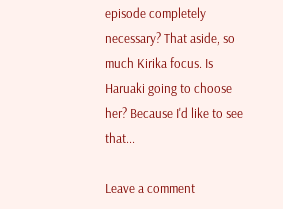episode completely necessary? That aside, so much Kirika focus. Is Haruaki going to choose her? Because I'd like to see that...

Leave a comment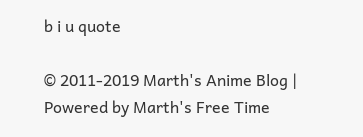b i u quote

© 2011-2019 Marth's Anime Blog | Powered by Marth's Free Time